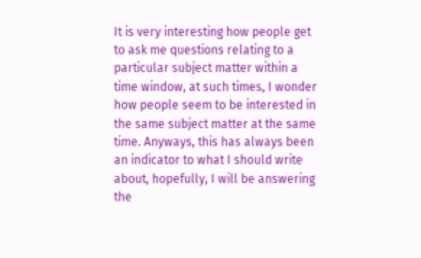It is very interesting how people get to ask me questions relating to a particular subject matter within a time window, at such times, I wonder how people seem to be interested in the same subject matter at the same time. Anyways, this has always been an indicator to what I should write about, hopefully, I will be answering the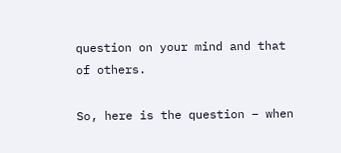question on your mind and that of others.

So, here is the question – when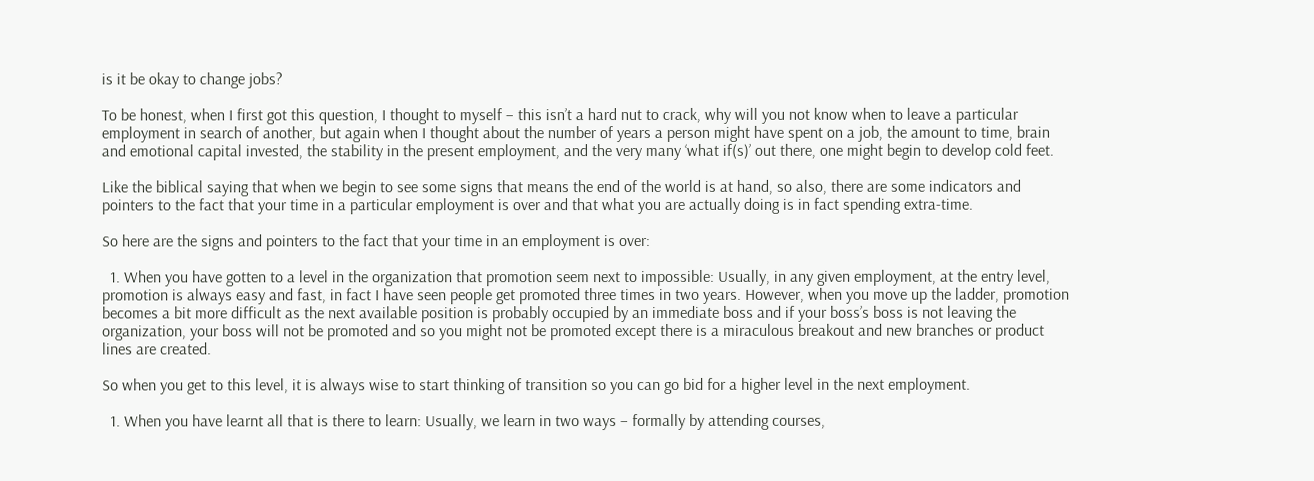is it be okay to change jobs?

To be honest, when I first got this question, I thought to myself – this isn’t a hard nut to crack, why will you not know when to leave a particular employment in search of another, but again when I thought about the number of years a person might have spent on a job, the amount to time, brain and emotional capital invested, the stability in the present employment, and the very many ‘what if(s)’ out there, one might begin to develop cold feet.

Like the biblical saying that when we begin to see some signs that means the end of the world is at hand, so also, there are some indicators and pointers to the fact that your time in a particular employment is over and that what you are actually doing is in fact spending extra-time.

So here are the signs and pointers to the fact that your time in an employment is over:

  1. When you have gotten to a level in the organization that promotion seem next to impossible: Usually, in any given employment, at the entry level, promotion is always easy and fast, in fact I have seen people get promoted three times in two years. However, when you move up the ladder, promotion becomes a bit more difficult as the next available position is probably occupied by an immediate boss and if your boss’s boss is not leaving the organization, your boss will not be promoted and so you might not be promoted except there is a miraculous breakout and new branches or product lines are created.

So when you get to this level, it is always wise to start thinking of transition so you can go bid for a higher level in the next employment.

  1. When you have learnt all that is there to learn: Usually, we learn in two ways – formally by attending courses,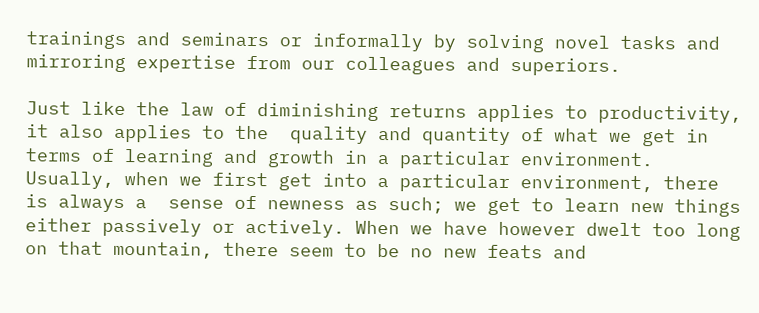trainings and seminars or informally by solving novel tasks and mirroring expertise from our colleagues and superiors.

Just like the law of diminishing returns applies to productivity, it also applies to the  quality and quantity of what we get in terms of learning and growth in a particular environment. Usually, when we first get into a particular environment, there is always a  sense of newness as such; we get to learn new things either passively or actively. When we have however dwelt too long on that mountain, there seem to be no new feats and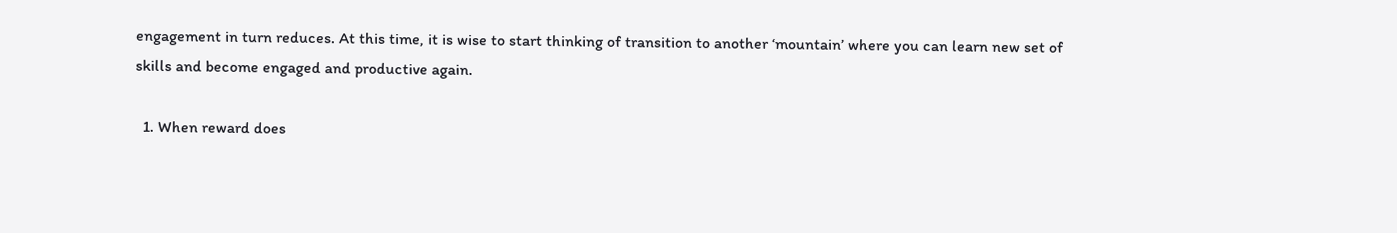engagement in turn reduces. At this time, it is wise to start thinking of transition to another ‘mountain’ where you can learn new set of skills and become engaged and productive again.

  1. When reward does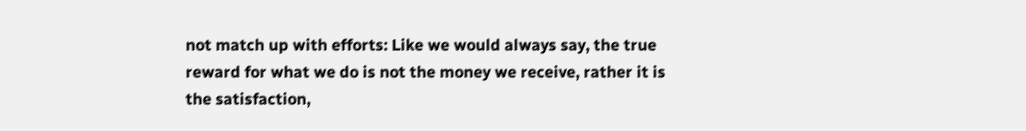not match up with efforts: Like we would always say, the true reward for what we do is not the money we receive, rather it is the satisfaction,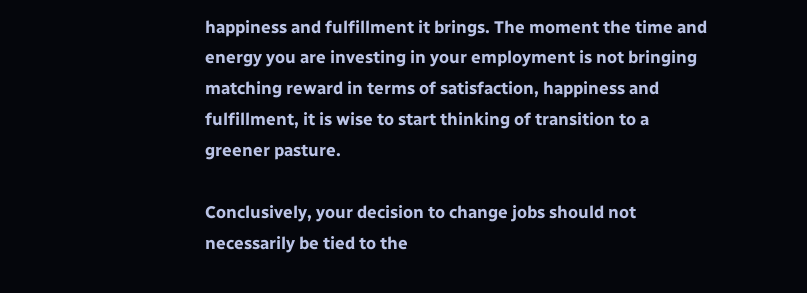happiness and fulfillment it brings. The moment the time and energy you are investing in your employment is not bringing matching reward in terms of satisfaction, happiness and fulfillment, it is wise to start thinking of transition to a greener pasture.

Conclusively, your decision to change jobs should not necessarily be tied to the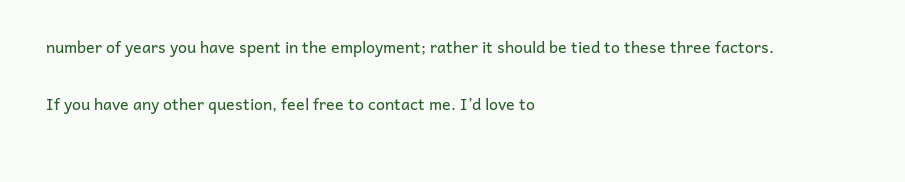number of years you have spent in the employment; rather it should be tied to these three factors.

If you have any other question, feel free to contact me. I’d love to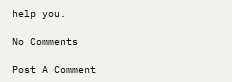help you.

No Comments

Post A Comment